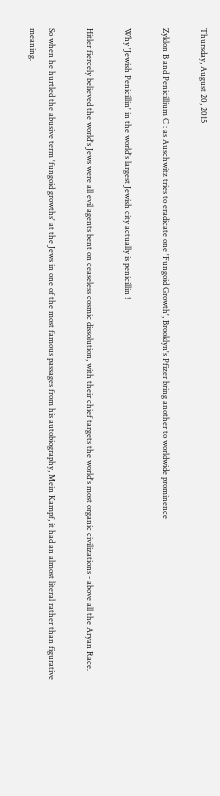Thursday, August 20, 2015

Zyklon B and Penicillium C : as Auschwitz tries to eradicate one 'Fungoid Growth', Brooklyn's Pfizer bring another to worldwide prominence

Why 'Jewish Penicillin' in the world's largest Jewish city actually is penicillin !

Hitler fiercely believed the world's Jews were all evil agents bent on ceaseless cosmic dissolution, with their chief targets the world's most organic civilizations - above all the Aryan Race.

So when he hurtled the abusive term 'fungoid growths' at the Jews in one of the most famous passages from his autobiography, Mein Kampf, it had an almost literal rather than figurative meaning.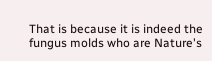That is because it is indeed the fungus molds who are Nature's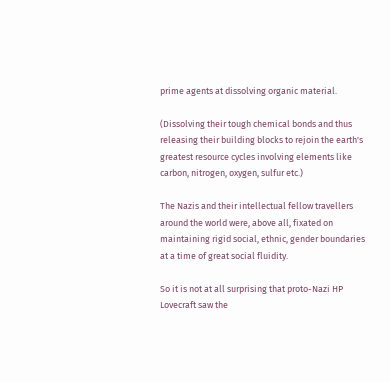prime agents at dissolving organic material.

(Dissolving their tough chemical bonds and thus releasing their building blocks to rejoin the earth's greatest resource cycles involving elements like carbon, nitrogen, oxygen, sulfur etc.)

The Nazis and their intellectual fellow travellers around the world were, above all, fixated on maintaining rigid social, ethnic, gender boundaries at a time of great social fluidity.

So it is not at all surprising that proto-Nazi HP Lovecraft saw the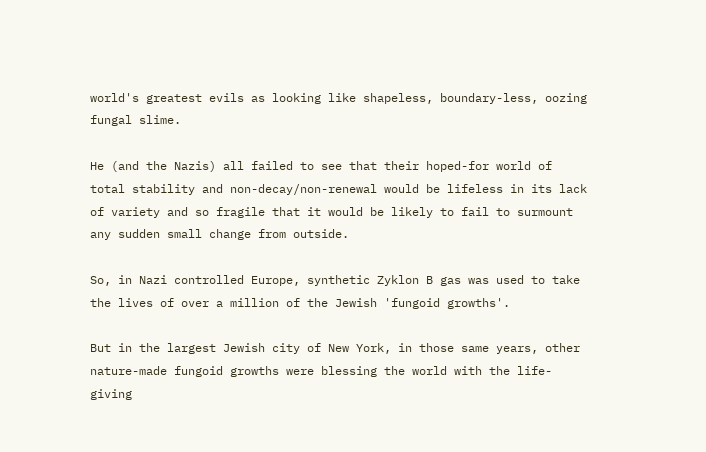world's greatest evils as looking like shapeless, boundary-less, oozing fungal slime.

He (and the Nazis) all failed to see that their hoped-for world of total stability and non-decay/non-renewal would be lifeless in its lack of variety and so fragile that it would be likely to fail to surmount any sudden small change from outside.

So, in Nazi controlled Europe, synthetic Zyklon B gas was used to take the lives of over a million of the Jewish 'fungoid growths'.

But in the largest Jewish city of New York, in those same years, other nature-made fungoid growths were blessing the world with the life-giving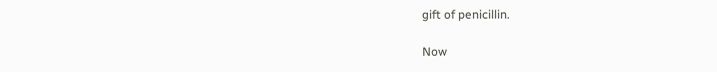gift of penicillin.

Now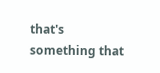that's something that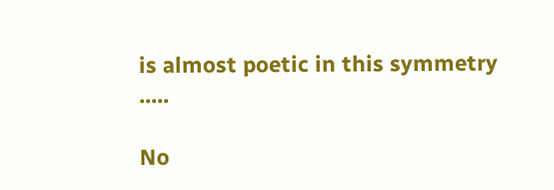is almost poetic in this symmetry .....

No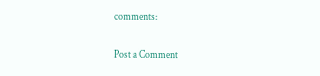comments:

Post a Comment